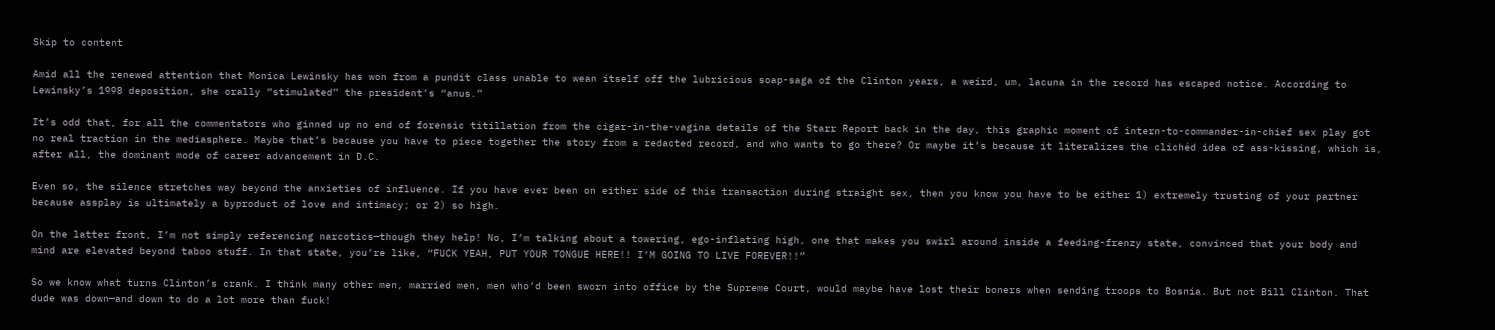Skip to content

Amid all the renewed attention that Monica Lewinsky has won from a pundit class unable to wean itself off the lubricious soap-saga of the Clinton years, a weird, um, lacuna in the record has escaped notice. According to Lewinsky’s 1998 deposition, she orally “stimulated” the president’s “anus.”

It’s odd that, for all the commentators who ginned up no end of forensic titillation from the cigar-in-the-vagina details of the Starr Report back in the day, this graphic moment of intern-to-commander-in-chief sex play got no real traction in the mediasphere. Maybe that’s because you have to piece together the story from a redacted record, and who wants to go there? Or maybe it’s because it literalizes the clichéd idea of ass-kissing, which is, after all, the dominant mode of career advancement in D.C.

Even so, the silence stretches way beyond the anxieties of influence. If you have ever been on either side of this transaction during straight sex, then you know you have to be either 1) extremely trusting of your partner because assplay is ultimately a byproduct of love and intimacy; or 2) so high.

On the latter front, I’m not simply referencing narcotics—though they help! No, I’m talking about a towering, ego-inflating high, one that makes you swirl around inside a feeding-frenzy state, convinced that your body and mind are elevated beyond taboo stuff. In that state, you’re like, “FUCK YEAH, PUT YOUR TONGUE HERE!! I’M GOING TO LIVE FOREVER!!”

So we know what turns Clinton’s crank. I think many other men, married men, men who’d been sworn into office by the Supreme Court, would maybe have lost their boners when sending troops to Bosnia. But not Bill Clinton. That dude was down—and down to do a lot more than fuck!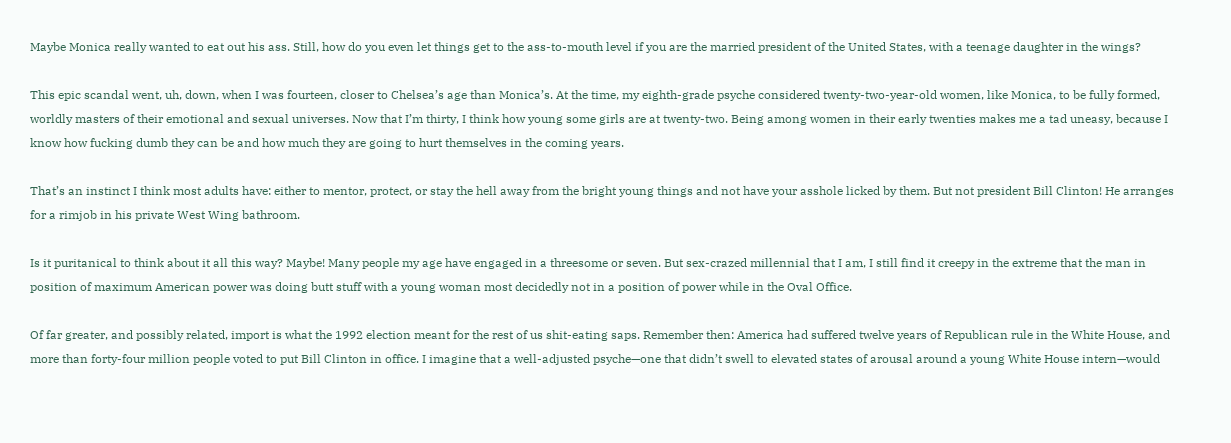Maybe Monica really wanted to eat out his ass. Still, how do you even let things get to the ass-to-mouth level if you are the married president of the United States, with a teenage daughter in the wings?

This epic scandal went, uh, down, when I was fourteen, closer to Chelsea’s age than Monica’s. At the time, my eighth-grade psyche considered twenty-two-year-old women, like Monica, to be fully formed, worldly masters of their emotional and sexual universes. Now that I’m thirty, I think how young some girls are at twenty-two. Being among women in their early twenties makes me a tad uneasy, because I know how fucking dumb they can be and how much they are going to hurt themselves in the coming years.

That’s an instinct I think most adults have: either to mentor, protect, or stay the hell away from the bright young things and not have your asshole licked by them. But not president Bill Clinton! He arranges for a rimjob in his private West Wing bathroom.

Is it puritanical to think about it all this way? Maybe! Many people my age have engaged in a threesome or seven. But sex-crazed millennial that I am, I still find it creepy in the extreme that the man in position of maximum American power was doing butt stuff with a young woman most decidedly not in a position of power while in the Oval Office.

Of far greater, and possibly related, import is what the 1992 election meant for the rest of us shit-eating saps. Remember then: America had suffered twelve years of Republican rule in the White House, and more than forty-four million people voted to put Bill Clinton in office. I imagine that a well-adjusted psyche—one that didn’t swell to elevated states of arousal around a young White House intern—would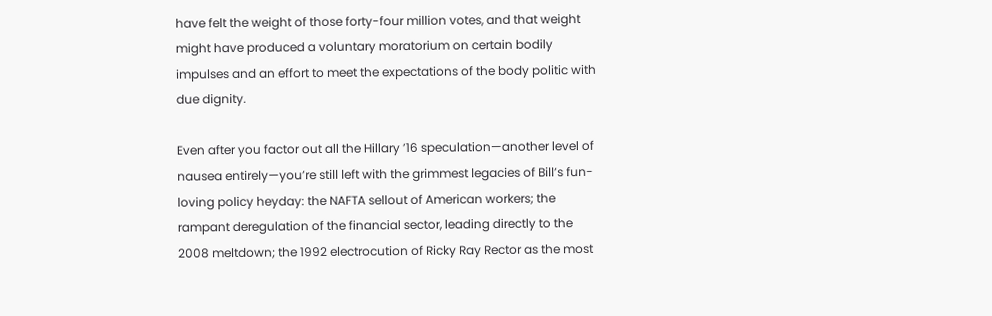have felt the weight of those forty-four million votes, and that weight might have produced a voluntary moratorium on certain bodily impulses and an effort to meet the expectations of the body politic with due dignity.

Even after you factor out all the Hillary ’16 speculation—another level of nausea entirely—you’re still left with the grimmest legacies of Bill’s fun-loving policy heyday: the NAFTA sellout of American workers; the rampant deregulation of the financial sector, leading directly to the 2008 meltdown; the 1992 electrocution of Ricky Ray Rector as the most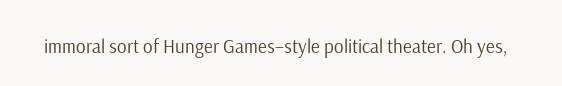immoral sort of Hunger Games–style political theater. Oh yes,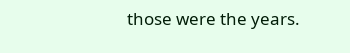those were the years.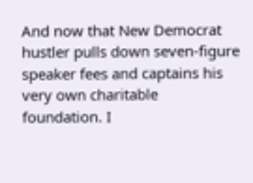And now that New Democrat hustler pulls down seven-figure speaker fees and captains his very own charitable foundation. I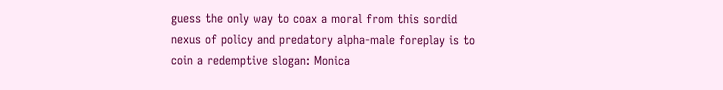guess the only way to coax a moral from this sordid nexus of policy and predatory alpha-male foreplay is to coin a redemptive slogan: Monica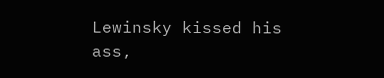Lewinsky kissed his ass,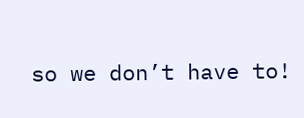so we don’t have to!